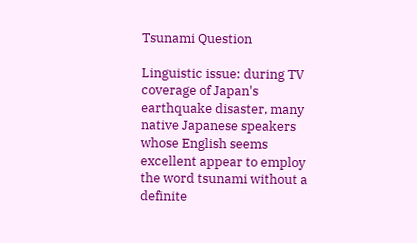Tsunami Question

Linguistic issue: during TV coverage of Japan's earthquake disaster, many native Japanese speakers whose English seems excellent appear to employ the word tsunami without a definite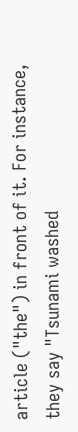article ("the") in front of it. For instance, they say "Tsunami washed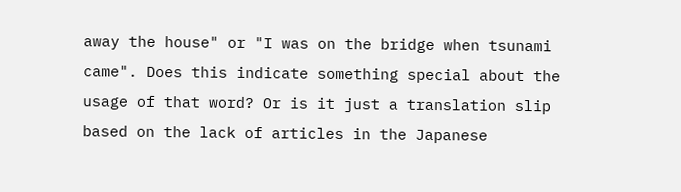away the house" or "I was on the bridge when tsunami came". Does this indicate something special about the usage of that word? Or is it just a translation slip based on the lack of articles in the Japanese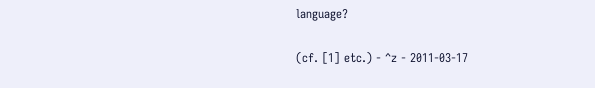language?

(cf. [1] etc.) - ^z - 2011-03-17